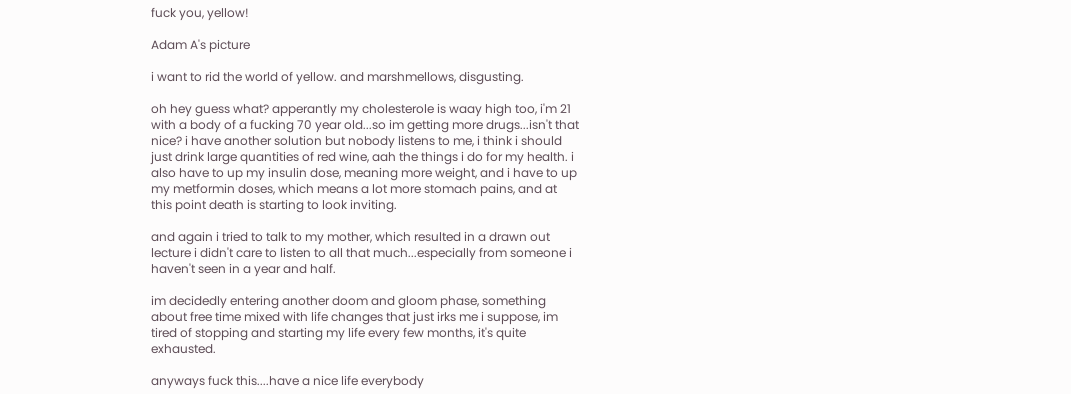fuck you, yellow!

Adam A's picture

i want to rid the world of yellow. and marshmellows, disgusting.

oh hey guess what? apperantly my cholesterole is waay high too, i'm 21 with a body of a fucking 70 year old...so im getting more drugs...isn't that nice? i have another solution but nobody listens to me, i think i should just drink large quantities of red wine, aah the things i do for my health. i also have to up my insulin dose, meaning more weight, and i have to up my metformin doses, which means a lot more stomach pains, and at this point death is starting to look inviting.

and again i tried to talk to my mother, which resulted in a drawn out lecture i didn't care to listen to all that much...especially from someone i haven't seen in a year and half.

im decidedly entering another doom and gloom phase, something about free time mixed with life changes that just irks me i suppose, im tired of stopping and starting my life every few months, it's quite exhausted.

anyways fuck this....have a nice life everybody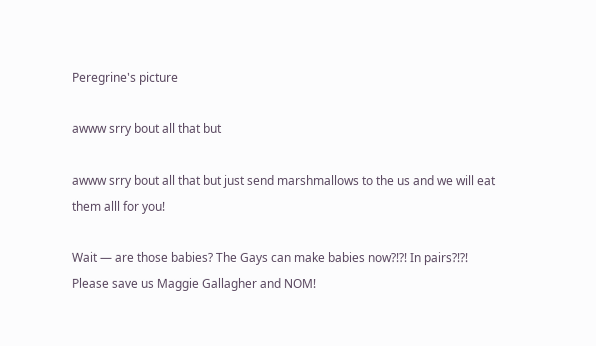Peregrine's picture

awww srry bout all that but

awww srry bout all that but just send marshmallows to the us and we will eat them alll for you!

Wait — are those babies? The Gays can make babies now?!?! In pairs?!?!
Please save us Maggie Gallagher and NOM!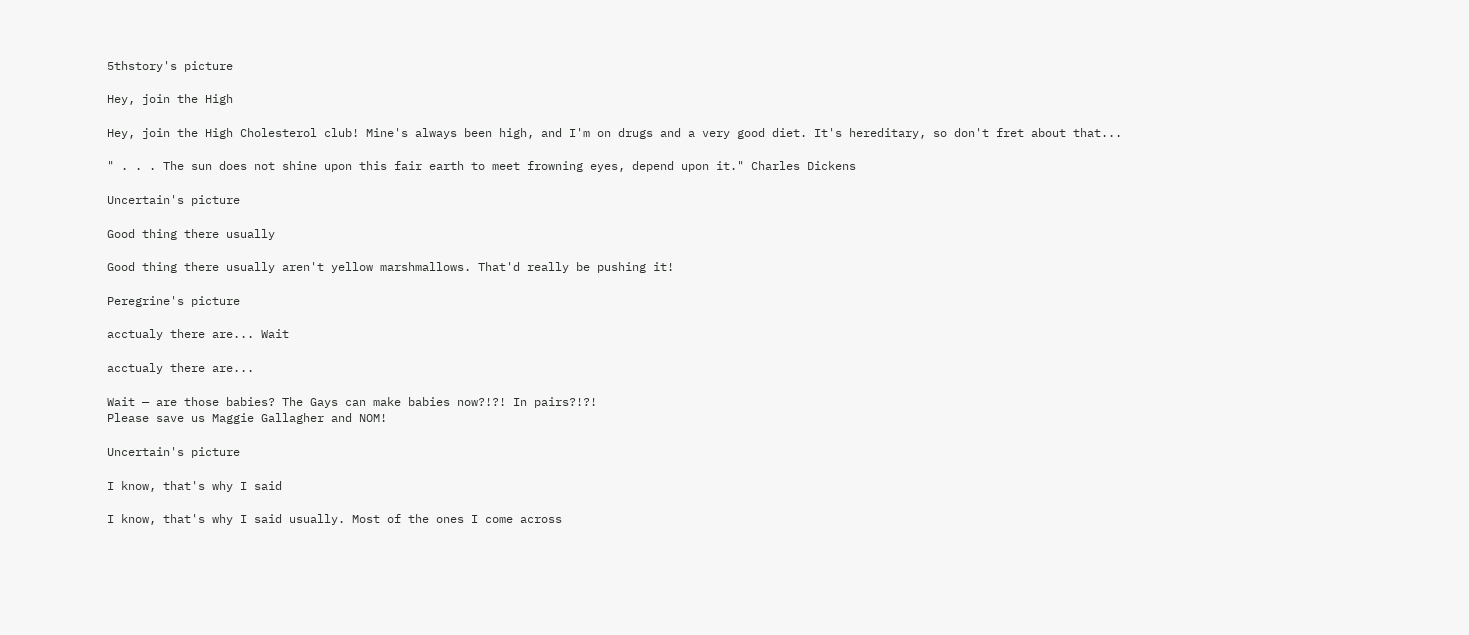5thstory's picture

Hey, join the High

Hey, join the High Cholesterol club! Mine's always been high, and I'm on drugs and a very good diet. It's hereditary, so don't fret about that...

" . . . The sun does not shine upon this fair earth to meet frowning eyes, depend upon it." Charles Dickens

Uncertain's picture

Good thing there usually

Good thing there usually aren't yellow marshmallows. That'd really be pushing it!

Peregrine's picture

acctualy there are... Wait

acctualy there are...

Wait — are those babies? The Gays can make babies now?!?! In pairs?!?!
Please save us Maggie Gallagher and NOM!

Uncertain's picture

I know, that's why I said

I know, that's why I said usually. Most of the ones I come across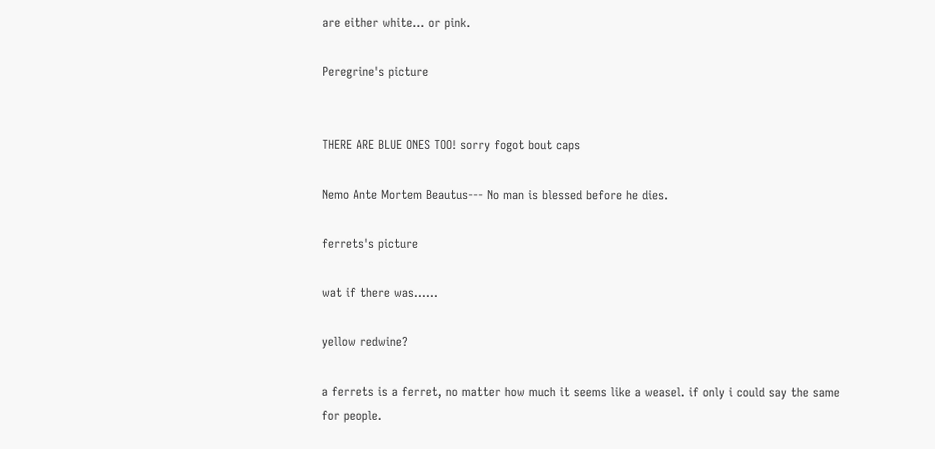are either white... or pink.

Peregrine's picture


THERE ARE BLUE ONES TOO! sorry fogot bout caps

Nemo Ante Mortem Beautus--- No man is blessed before he dies.

ferrets's picture

wat if there was......

yellow redwine?

a ferrets is a ferret, no matter how much it seems like a weasel. if only i could say the same for people.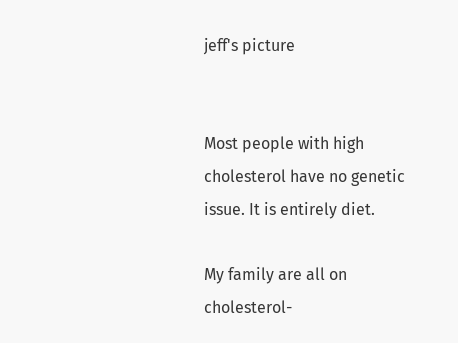jeff's picture


Most people with high cholesterol have no genetic issue. It is entirely diet.

My family are all on cholesterol-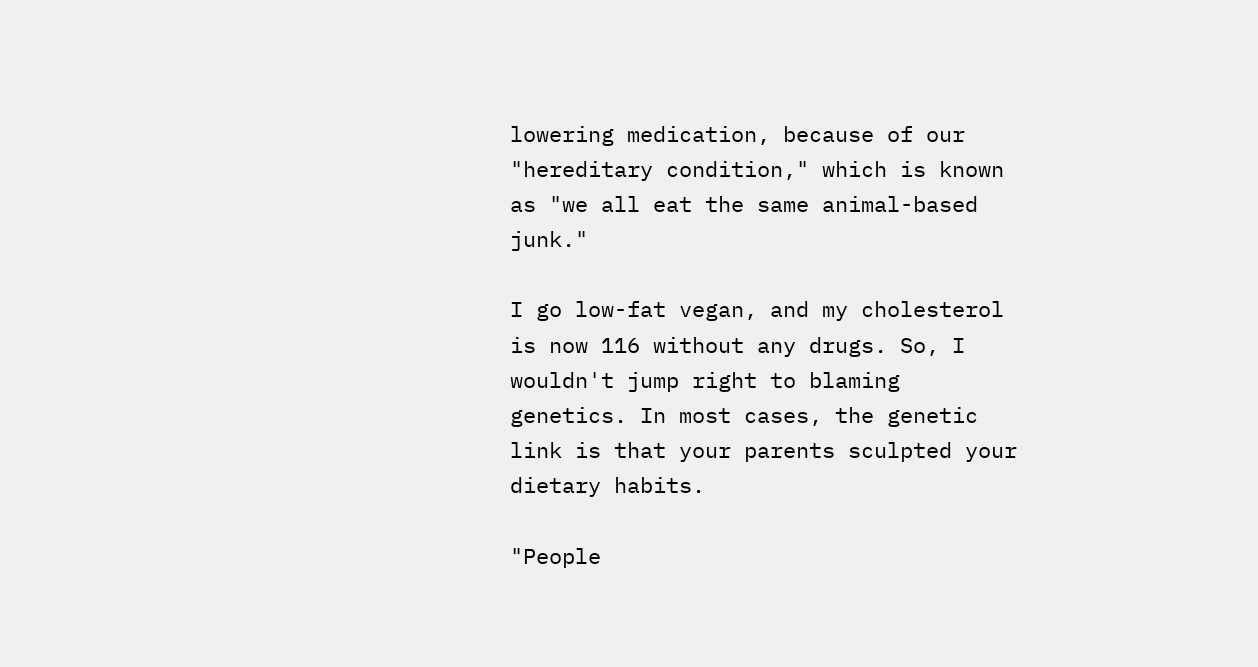lowering medication, because of our "hereditary condition," which is known as "we all eat the same animal-based junk."

I go low-fat vegan, and my cholesterol is now 116 without any drugs. So, I wouldn't jump right to blaming genetics. In most cases, the genetic link is that your parents sculpted your dietary habits.

"People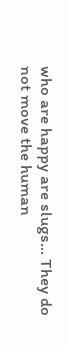who are happy are slugs... They do not move the human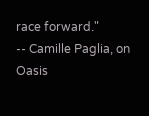race forward."
-- Camille Paglia, on Oasis